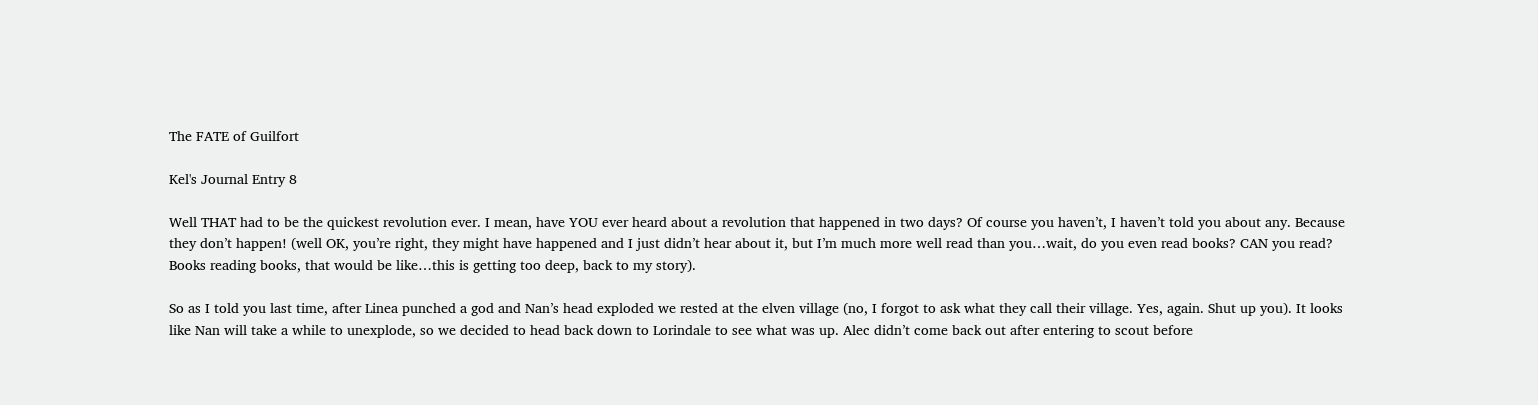The FATE of Guilfort

Kel's Journal Entry 8

Well THAT had to be the quickest revolution ever. I mean, have YOU ever heard about a revolution that happened in two days? Of course you haven’t, I haven’t told you about any. Because they don’t happen! (well OK, you’re right, they might have happened and I just didn’t hear about it, but I’m much more well read than you…wait, do you even read books? CAN you read? Books reading books, that would be like…this is getting too deep, back to my story).

So as I told you last time, after Linea punched a god and Nan’s head exploded we rested at the elven village (no, I forgot to ask what they call their village. Yes, again. Shut up you). It looks like Nan will take a while to unexplode, so we decided to head back down to Lorindale to see what was up. Alec didn’t come back out after entering to scout before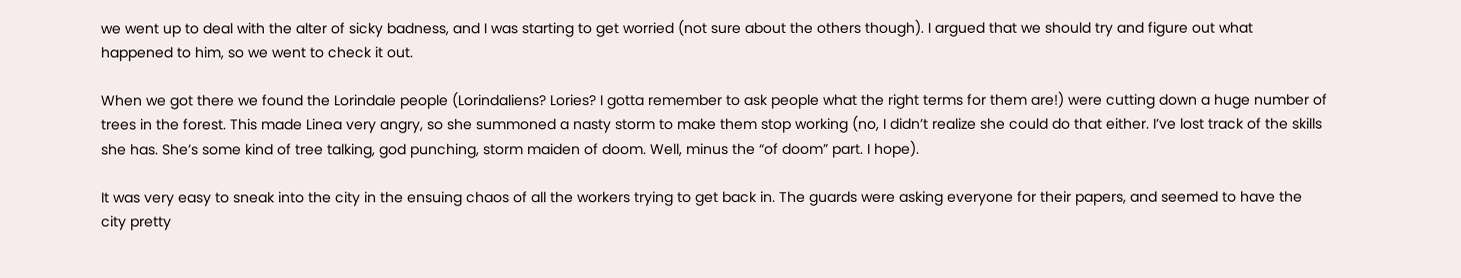we went up to deal with the alter of sicky badness, and I was starting to get worried (not sure about the others though). I argued that we should try and figure out what happened to him, so we went to check it out.

When we got there we found the Lorindale people (Lorindaliens? Lories? I gotta remember to ask people what the right terms for them are!) were cutting down a huge number of trees in the forest. This made Linea very angry, so she summoned a nasty storm to make them stop working (no, I didn’t realize she could do that either. I’ve lost track of the skills she has. She’s some kind of tree talking, god punching, storm maiden of doom. Well, minus the “of doom” part. I hope).

It was very easy to sneak into the city in the ensuing chaos of all the workers trying to get back in. The guards were asking everyone for their papers, and seemed to have the city pretty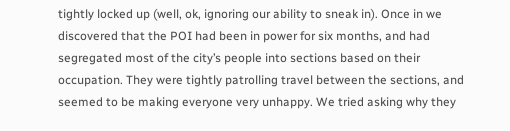tightly locked up (well, ok, ignoring our ability to sneak in). Once in we discovered that the POI had been in power for six months, and had segregated most of the city’s people into sections based on their occupation. They were tightly patrolling travel between the sections, and seemed to be making everyone very unhappy. We tried asking why they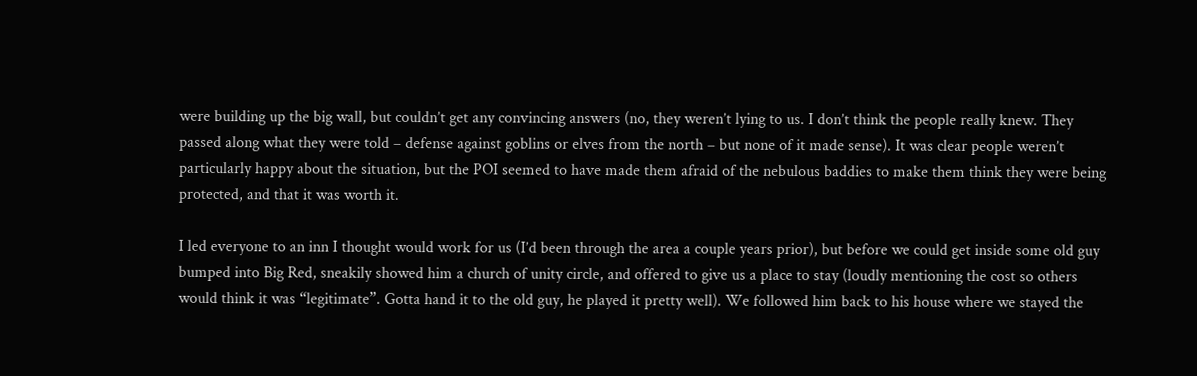were building up the big wall, but couldn’t get any convincing answers (no, they weren’t lying to us. I don’t think the people really knew. They passed along what they were told – defense against goblins or elves from the north – but none of it made sense). It was clear people weren’t particularly happy about the situation, but the POI seemed to have made them afraid of the nebulous baddies to make them think they were being protected, and that it was worth it.

I led everyone to an inn I thought would work for us (I’d been through the area a couple years prior), but before we could get inside some old guy bumped into Big Red, sneakily showed him a church of unity circle, and offered to give us a place to stay (loudly mentioning the cost so others would think it was “legitimate”. Gotta hand it to the old guy, he played it pretty well). We followed him back to his house where we stayed the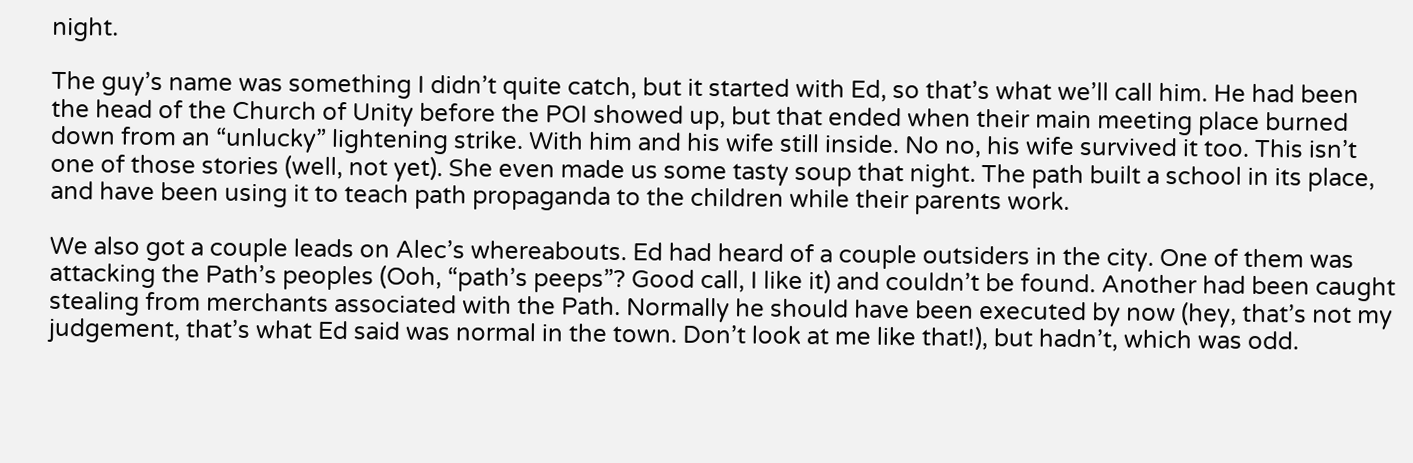night.

The guy’s name was something I didn’t quite catch, but it started with Ed, so that’s what we’ll call him. He had been the head of the Church of Unity before the POI showed up, but that ended when their main meeting place burned down from an “unlucky” lightening strike. With him and his wife still inside. No no, his wife survived it too. This isn’t one of those stories (well, not yet). She even made us some tasty soup that night. The path built a school in its place, and have been using it to teach path propaganda to the children while their parents work.

We also got a couple leads on Alec’s whereabouts. Ed had heard of a couple outsiders in the city. One of them was attacking the Path’s peoples (Ooh, “path’s peeps”? Good call, I like it) and couldn’t be found. Another had been caught stealing from merchants associated with the Path. Normally he should have been executed by now (hey, that’s not my judgement, that’s what Ed said was normal in the town. Don’t look at me like that!), but hadn’t, which was odd.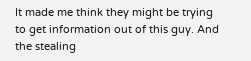It made me think they might be trying to get information out of this guy. And the stealing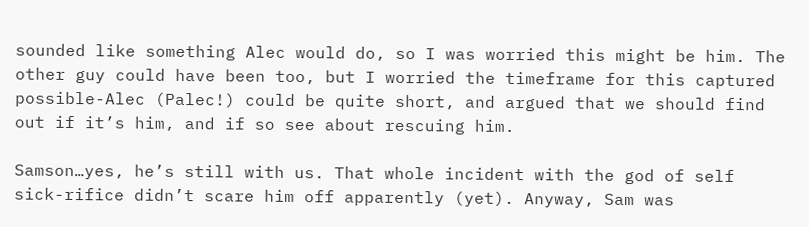sounded like something Alec would do, so I was worried this might be him. The other guy could have been too, but I worried the timeframe for this captured possible-Alec (Palec!) could be quite short, and argued that we should find out if it’s him, and if so see about rescuing him.

Samson…yes, he’s still with us. That whole incident with the god of self sick-rifice didn’t scare him off apparently (yet). Anyway, Sam was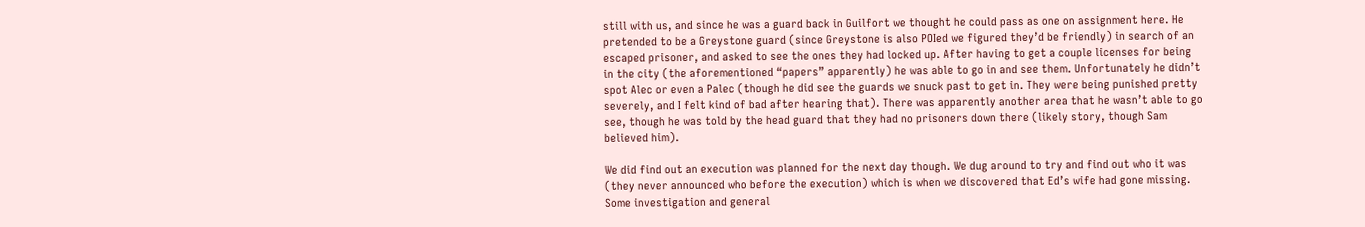still with us, and since he was a guard back in Guilfort we thought he could pass as one on assignment here. He pretended to be a Greystone guard (since Greystone is also POIed we figured they’d be friendly) in search of an escaped prisoner, and asked to see the ones they had locked up. After having to get a couple licenses for being in the city (the aforementioned “papers” apparently) he was able to go in and see them. Unfortunately he didn’t spot Alec or even a Palec (though he did see the guards we snuck past to get in. They were being punished pretty severely, and I felt kind of bad after hearing that). There was apparently another area that he wasn’t able to go see, though he was told by the head guard that they had no prisoners down there (likely story, though Sam believed him).

We did find out an execution was planned for the next day though. We dug around to try and find out who it was (they never announced who before the execution) which is when we discovered that Ed’s wife had gone missing. Some investigation and general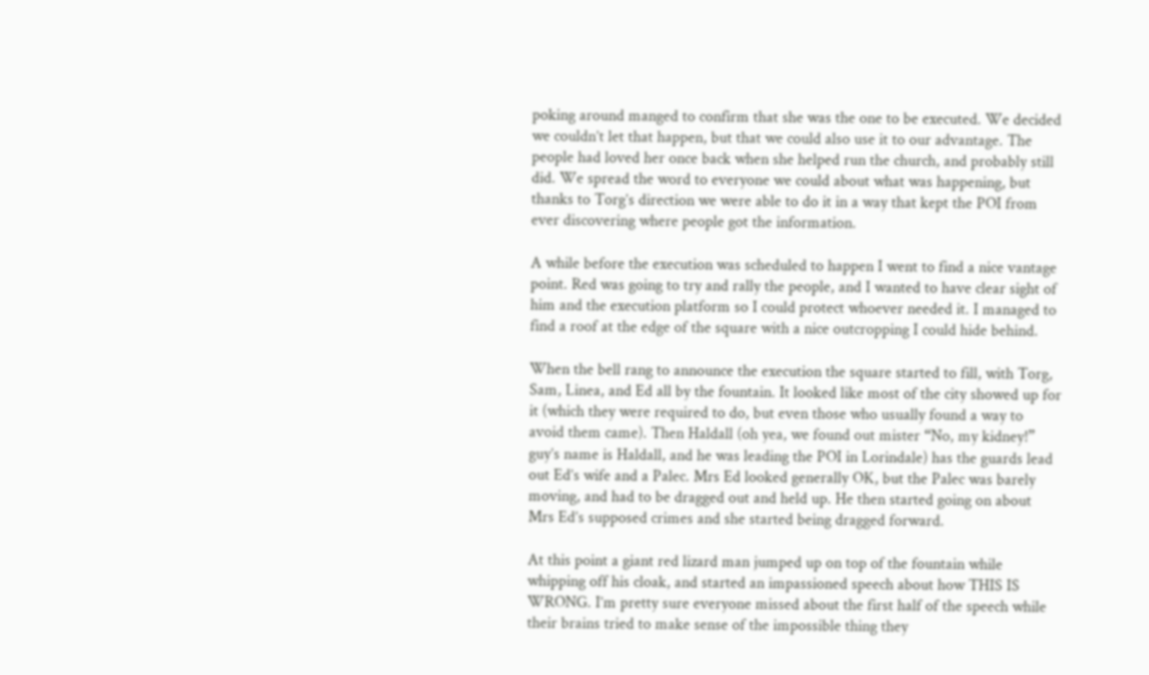poking around manged to confirm that she was the one to be executed. We decided we couldn’t let that happen, but that we could also use it to our advantage. The people had loved her once back when she helped run the church, and probably still did. We spread the word to everyone we could about what was happening, but thanks to Torg’s direction we were able to do it in a way that kept the POI from ever discovering where people got the information.

A while before the execution was scheduled to happen I went to find a nice vantage point. Red was going to try and rally the people, and I wanted to have clear sight of him and the execution platform so I could protect whoever needed it. I managed to find a roof at the edge of the square with a nice outcropping I could hide behind.

When the bell rang to announce the execution the square started to fill, with Torg, Sam, Linea, and Ed all by the fountain. It looked like most of the city showed up for it (which they were required to do, but even those who usually found a way to avoid them came). Then Haldall (oh yea, we found out mister “No, my kidney!” guy’s name is Haldall, and he was leading the POI in Lorindale) has the guards lead out Ed’s wife and a Palec. Mrs Ed looked generally OK, but the Palec was barely moving, and had to be dragged out and held up. He then started going on about Mrs Ed’s supposed crimes and she started being dragged forward.

At this point a giant red lizard man jumped up on top of the fountain while whipping off his cloak, and started an impassioned speech about how THIS IS WRONG. I’m pretty sure everyone missed about the first half of the speech while their brains tried to make sense of the impossible thing they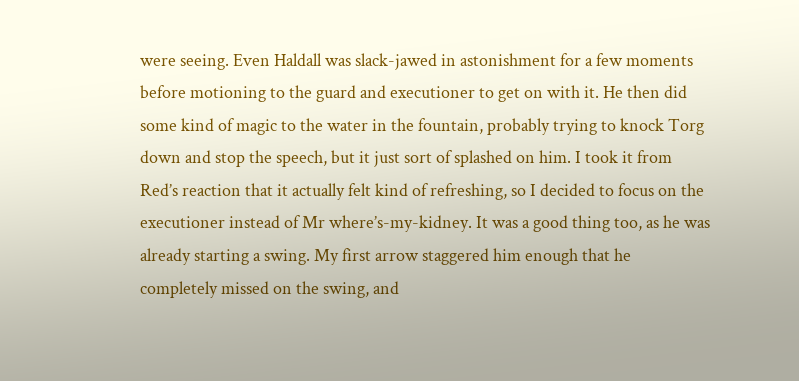were seeing. Even Haldall was slack-jawed in astonishment for a few moments before motioning to the guard and executioner to get on with it. He then did some kind of magic to the water in the fountain, probably trying to knock Torg down and stop the speech, but it just sort of splashed on him. I took it from Red’s reaction that it actually felt kind of refreshing, so I decided to focus on the executioner instead of Mr where’s-my-kidney. It was a good thing too, as he was already starting a swing. My first arrow staggered him enough that he completely missed on the swing, and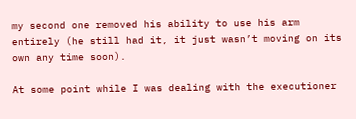my second one removed his ability to use his arm entirely (he still had it, it just wasn’t moving on its own any time soon).

At some point while I was dealing with the executioner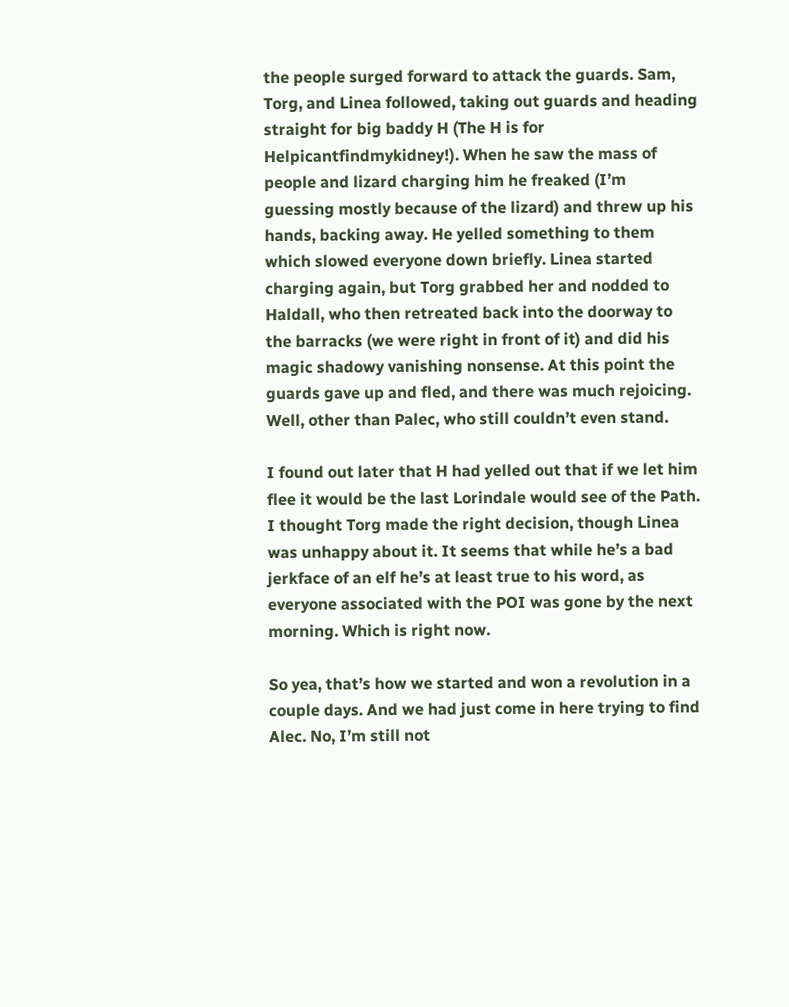the people surged forward to attack the guards. Sam, Torg, and Linea followed, taking out guards and heading straight for big baddy H (The H is for Helpicantfindmykidney!). When he saw the mass of people and lizard charging him he freaked (I’m guessing mostly because of the lizard) and threw up his hands, backing away. He yelled something to them which slowed everyone down briefly. Linea started charging again, but Torg grabbed her and nodded to Haldall, who then retreated back into the doorway to the barracks (we were right in front of it) and did his magic shadowy vanishing nonsense. At this point the guards gave up and fled, and there was much rejoicing. Well, other than Palec, who still couldn’t even stand.

I found out later that H had yelled out that if we let him flee it would be the last Lorindale would see of the Path. I thought Torg made the right decision, though Linea was unhappy about it. It seems that while he’s a bad jerkface of an elf he’s at least true to his word, as everyone associated with the POI was gone by the next morning. Which is right now.

So yea, that’s how we started and won a revolution in a couple days. And we had just come in here trying to find Alec. No, I’m still not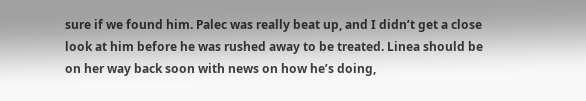sure if we found him. Palec was really beat up, and I didn’t get a close look at him before he was rushed away to be treated. Linea should be on her way back soon with news on how he’s doing,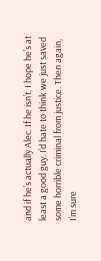and if he’s actually Alec. If he isn’t, I hope he’s at least a good guy. I’d hate to think we just saved some horrible criminal from justice. Then again, I’m sure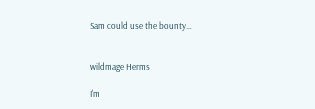Sam could use the bounty…


wildmage Herms

I'm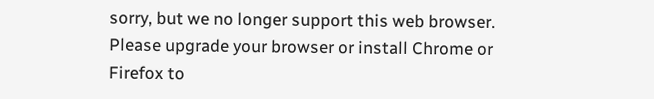sorry, but we no longer support this web browser. Please upgrade your browser or install Chrome or Firefox to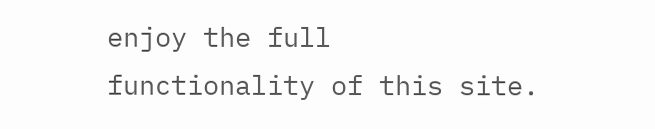enjoy the full functionality of this site.